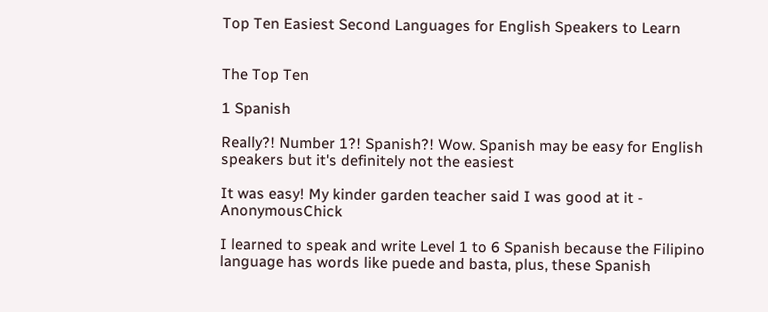Top Ten Easiest Second Languages for English Speakers to Learn


The Top Ten

1 Spanish

Really?! Number 1?! Spanish?! Wow. Spanish may be easy for English speakers but it's definitely not the easiest

It was easy! My kinder garden teacher said I was good at it - AnonymousChick

I learned to speak and write Level 1 to 6 Spanish because the Filipino language has words like puede and basta, plus, these Spanish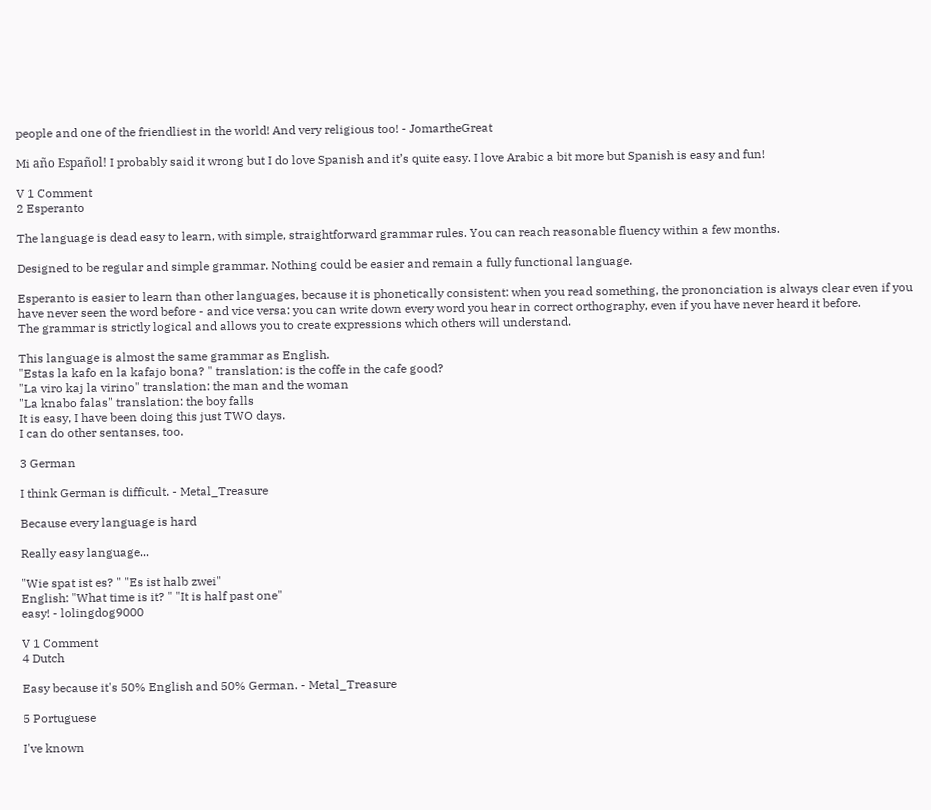people and one of the friendliest in the world! And very religious too! - JomartheGreat

Mi año Español! I probably said it wrong but I do love Spanish and it’s quite easy. I love Arabic a bit more but Spanish is easy and fun!

V 1 Comment
2 Esperanto

The language is dead easy to learn, with simple, straightforward grammar rules. You can reach reasonable fluency within a few months.

Designed to be regular and simple grammar. Nothing could be easier and remain a fully functional language.

Esperanto is easier to learn than other languages, because it is phonetically consistent: when you read something, the prononciation is always clear even if you have never seen the word before - and vice versa: you can write down every word you hear in correct orthography, even if you have never heard it before.
The grammar is strictly logical and allows you to create expressions which others will understand.

This language is almost the same grammar as English.
"Estas la kafo en la kafajo bona? " translation: is the coffe in the cafe good?
"La viro kaj la virino" translation: the man and the woman
"La knabo falas" translation: the boy falls
It is easy, I have been doing this just TWO days.
I can do other sentanses, too.

3 German

I think German is difficult. - Metal_Treasure

Because every language is hard

Really easy language...

"Wie spat ist es? " "Es ist halb zwei"
English: "What time is it? " "It is half past one"
easy! - lolingdog9000

V 1 Comment
4 Dutch

Easy because it's 50% English and 50% German. - Metal_Treasure

5 Portuguese

I've known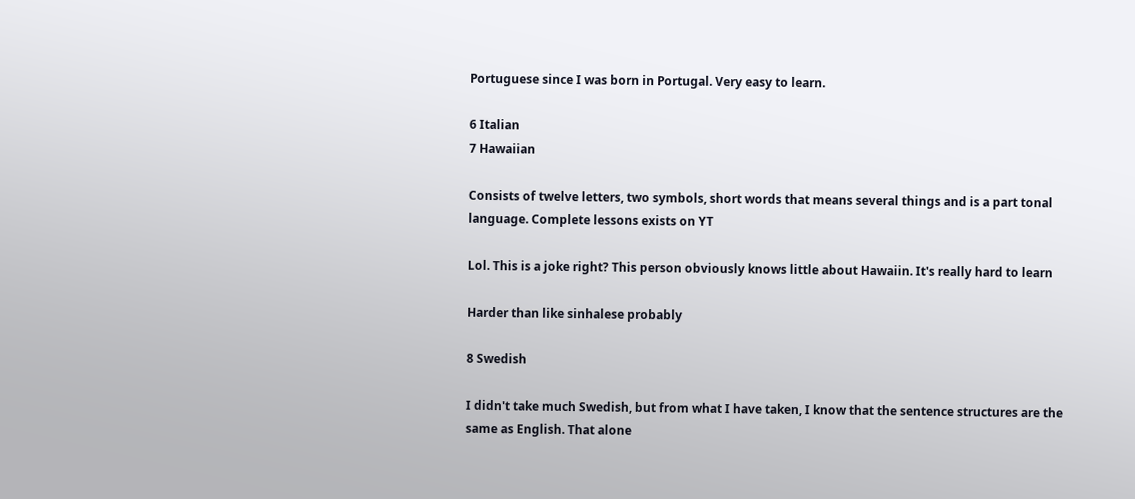Portuguese since I was born in Portugal. Very easy to learn.

6 Italian
7 Hawaiian

Consists of twelve letters, two symbols, short words that means several things and is a part tonal language. Complete lessons exists on YT

Lol. This is a joke right? This person obviously knows little about Hawaiin. It's really hard to learn

Harder than like sinhalese probably

8 Swedish

I didn't take much Swedish, but from what I have taken, I know that the sentence structures are the same as English. That alone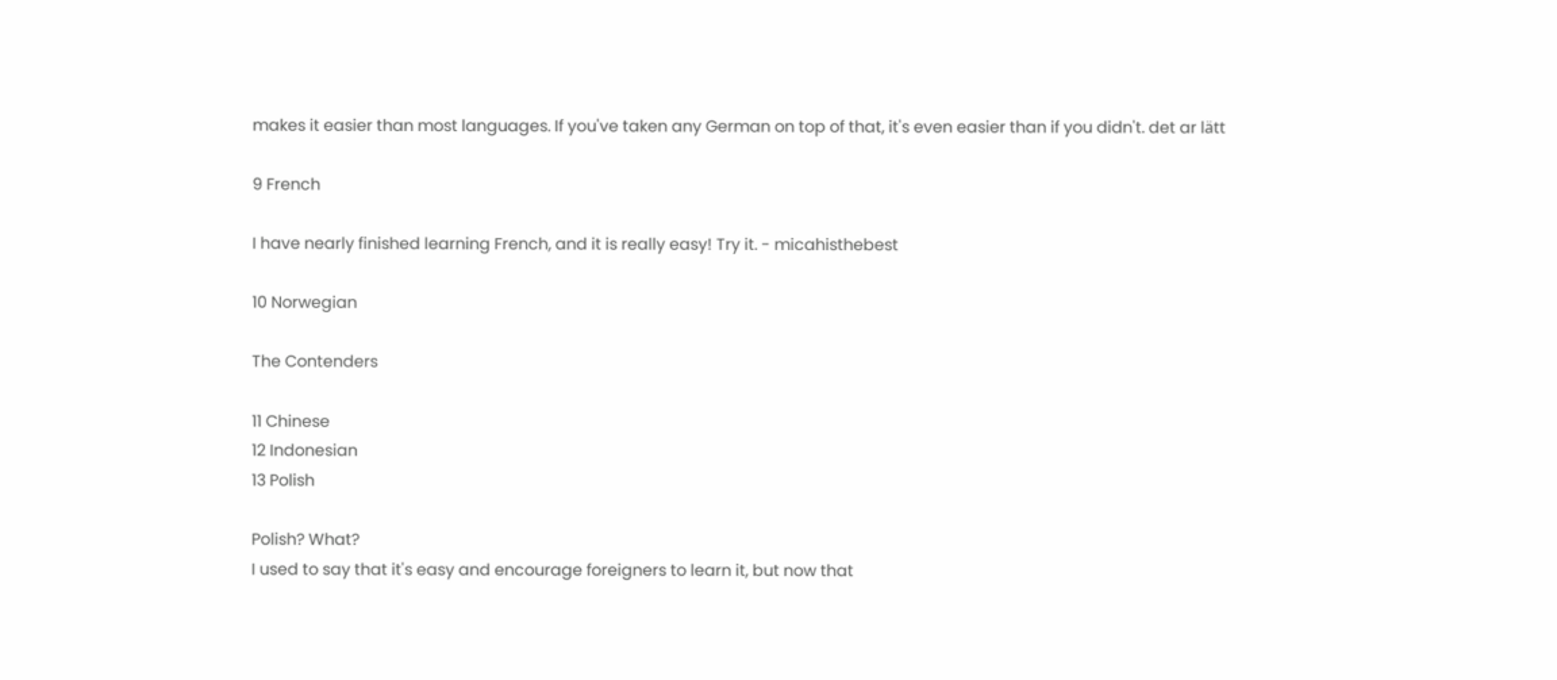makes it easier than most languages. If you've taken any German on top of that, it's even easier than if you didn't. det ar lätt

9 French

I have nearly finished learning French, and it is really easy! Try it. - micahisthebest

10 Norwegian

The Contenders

11 Chinese
12 Indonesian
13 Polish

Polish? What?
I used to say that it's easy and encourage foreigners to learn it, but now that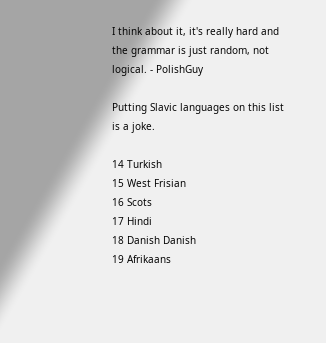I think about it, it's really hard and the grammar is just random, not logical. - PolishGuy

Putting Slavic languages on this list is a joke.

14 Turkish
15 West Frisian
16 Scots
17 Hindi
18 Danish Danish
19 Afrikaans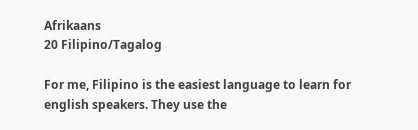Afrikaans
20 Filipino/Tagalog

For me, Filipino is the easiest language to learn for english speakers. They use the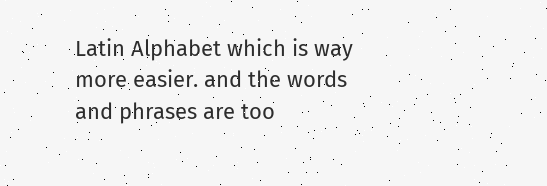Latin Alphabet which is way more easier. and the words and phrases are too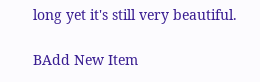long yet it's still very beautiful.

BAdd New Item